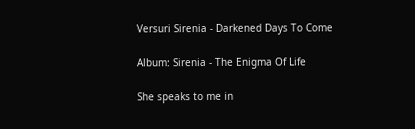Versuri Sirenia - Darkened Days To Come

Album: Sirenia - The Enigma Of Life

She speaks to me in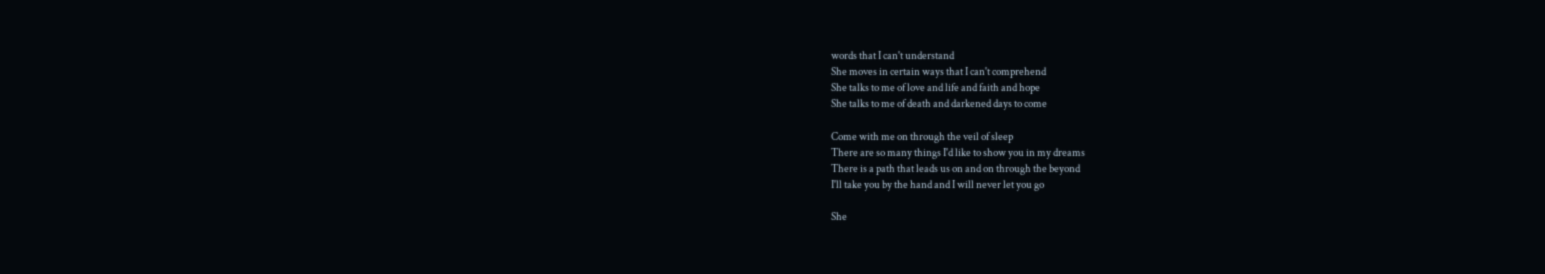words that I can't understand
She moves in certain ways that I can't comprehend
She talks to me of love and life and faith and hope
She talks to me of death and darkened days to come

Come with me on through the veil of sleep
There are so many things I'd like to show you in my dreams
There is a path that leads us on and on through the beyond
I'll take you by the hand and I will never let you go

She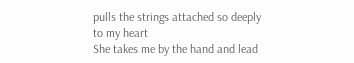pulls the strings attached so deeply to my heart
She takes me by the hand and lead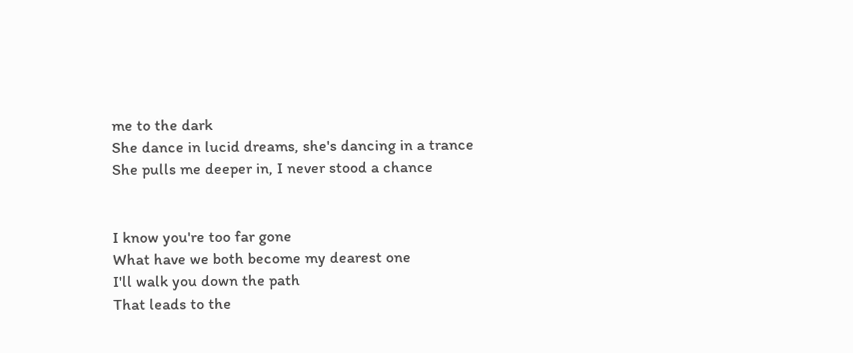me to the dark
She dance in lucid dreams, she's dancing in a trance
She pulls me deeper in, I never stood a chance


I know you're too far gone
What have we both become my dearest one
I'll walk you down the path
That leads to the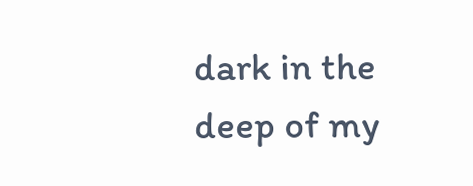dark in the deep of my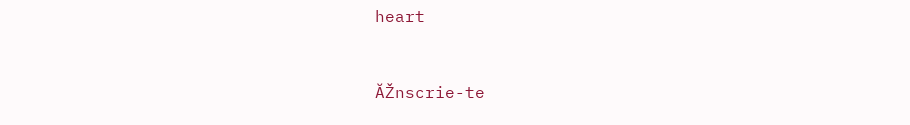heart


ĂŽnscrie-te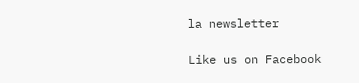la newsletter

Like us on Facebook